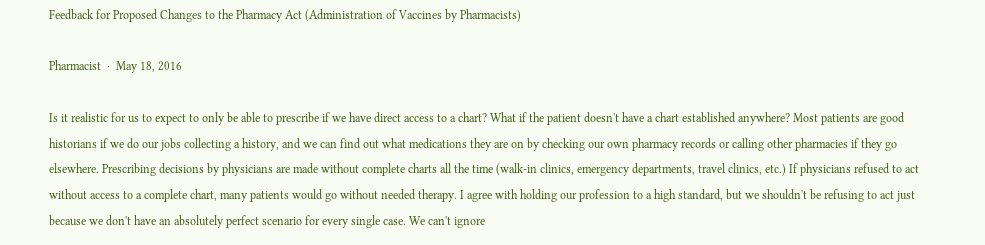Feedback for Proposed Changes to the Pharmacy Act (Administration of Vaccines by Pharmacists)

Pharmacist  ·  May 18, 2016

Is it realistic for us to expect to only be able to prescribe if we have direct access to a chart? What if the patient doesn't have a chart established anywhere? Most patients are good historians if we do our jobs collecting a history, and we can find out what medications they are on by checking our own pharmacy records or calling other pharmacies if they go elsewhere. Prescribing decisions by physicians are made without complete charts all the time (walk-in clinics, emergency departments, travel clinics, etc.) If physicians refused to act without access to a complete chart, many patients would go without needed therapy. I agree with holding our profession to a high standard, but we shouldn't be refusing to act just because we don't have an absolutely perfect scenario for every single case. We can't ignore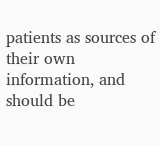patients as sources of their own information, and should be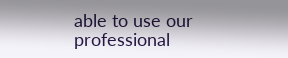able to use our professional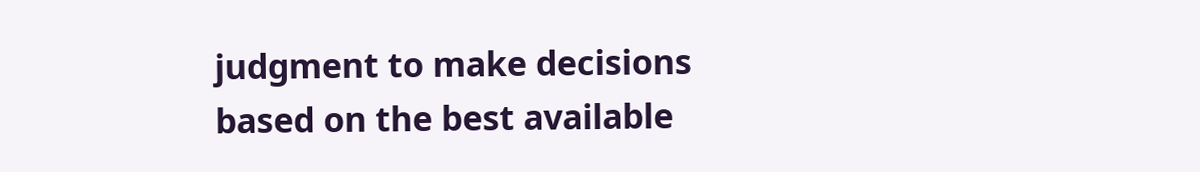judgment to make decisions based on the best available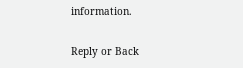information.

Reply or Back